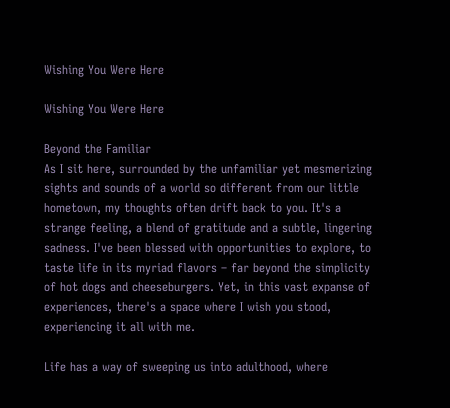Wishing You Were Here

Wishing You Were Here

Beyond the Familiar
As I sit here, surrounded by the unfamiliar yet mesmerizing sights and sounds of a world so different from our little hometown, my thoughts often drift back to you. It's a strange feeling, a blend of gratitude and a subtle, lingering sadness. I've been blessed with opportunities to explore, to taste life in its myriad flavors – far beyond the simplicity of hot dogs and cheeseburgers. Yet, in this vast expanse of experiences, there's a space where I wish you stood, experiencing it all with me.

Life has a way of sweeping us into adulthood, where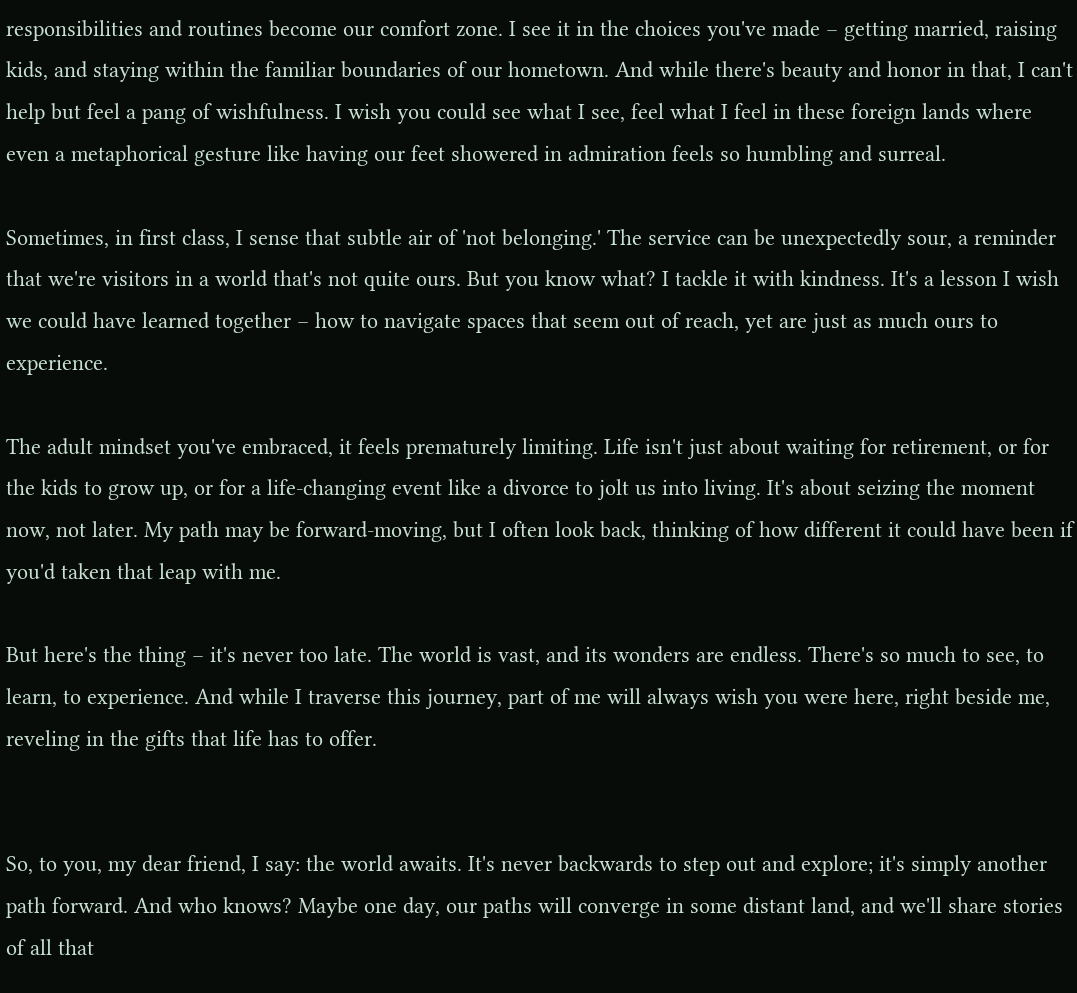responsibilities and routines become our comfort zone. I see it in the choices you've made – getting married, raising kids, and staying within the familiar boundaries of our hometown. And while there's beauty and honor in that, I can't help but feel a pang of wishfulness. I wish you could see what I see, feel what I feel in these foreign lands where even a metaphorical gesture like having our feet showered in admiration feels so humbling and surreal.

Sometimes, in first class, I sense that subtle air of 'not belonging.' The service can be unexpectedly sour, a reminder that we're visitors in a world that's not quite ours. But you know what? I tackle it with kindness. It's a lesson I wish we could have learned together – how to navigate spaces that seem out of reach, yet are just as much ours to experience.

The adult mindset you've embraced, it feels prematurely limiting. Life isn't just about waiting for retirement, or for the kids to grow up, or for a life-changing event like a divorce to jolt us into living. It's about seizing the moment now, not later. My path may be forward-moving, but I often look back, thinking of how different it could have been if you'd taken that leap with me.

But here's the thing – it's never too late. The world is vast, and its wonders are endless. There's so much to see, to learn, to experience. And while I traverse this journey, part of me will always wish you were here, right beside me, reveling in the gifts that life has to offer.


So, to you, my dear friend, I say: the world awaits. It's never backwards to step out and explore; it's simply another path forward. And who knows? Maybe one day, our paths will converge in some distant land, and we'll share stories of all that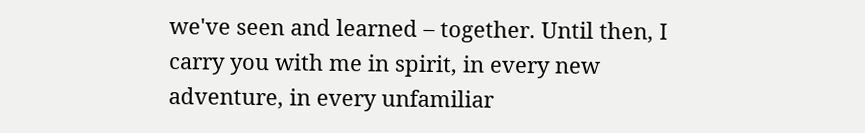we've seen and learned – together. Until then, I carry you with me in spirit, in every new adventure, in every unfamiliar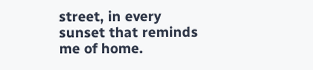street, in every sunset that reminds me of home.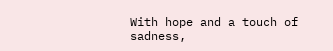With hope and a touch of sadness,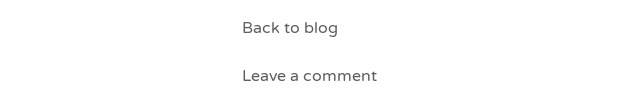Back to blog

Leave a comment